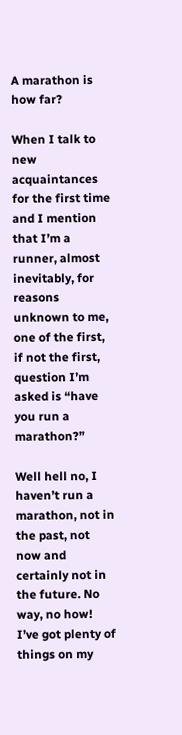A marathon is how far?

When I talk to new acquaintances for the first time and I mention that I’m a runner, almost inevitably, for reasons unknown to me, one of the first, if not the first, question I’m asked is “have you run a marathon?”

Well hell no, I haven’t run a marathon, not in the past, not now and certainly not in the future. No way, no how! I’ve got plenty of things on my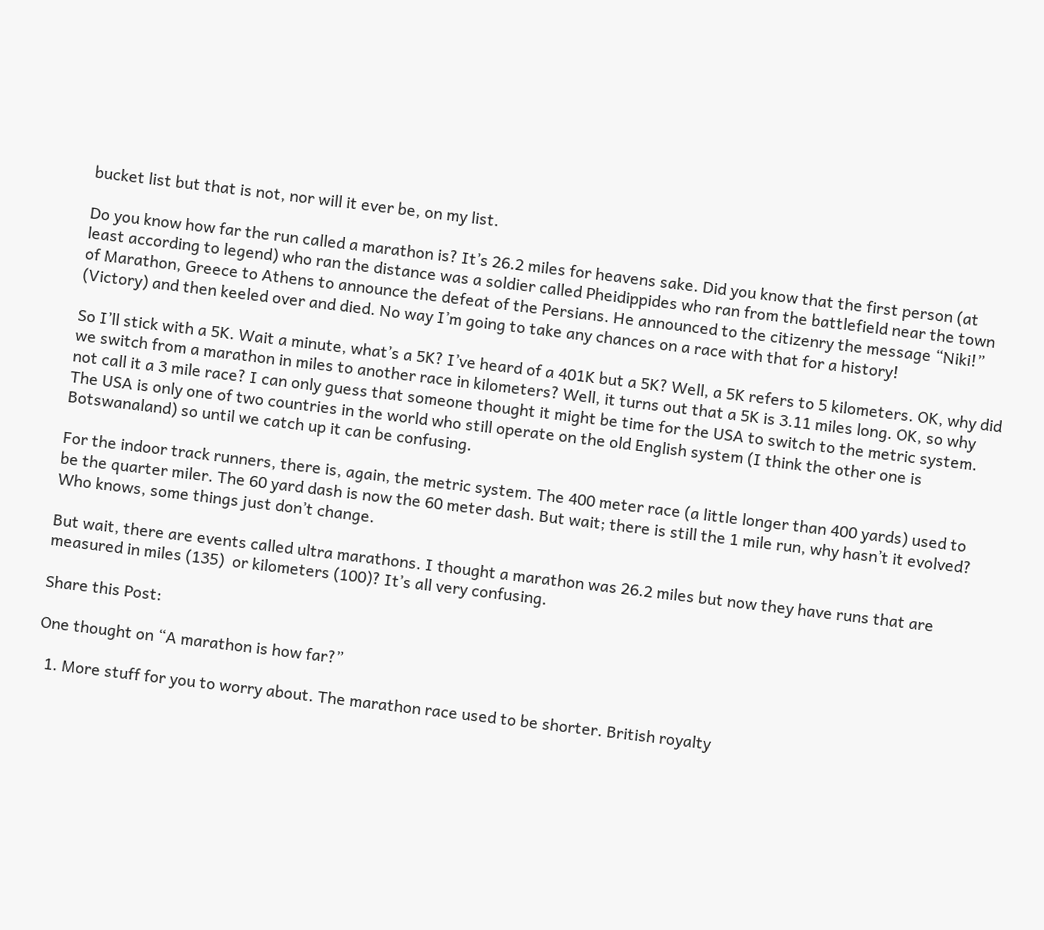bucket list but that is not, nor will it ever be, on my list.

Do you know how far the run called a marathon is? It’s 26.2 miles for heavens sake. Did you know that the first person (at least according to legend) who ran the distance was a soldier called Pheidippides who ran from the battlefield near the town of Marathon, Greece to Athens to announce the defeat of the Persians. He announced to the citizenry the message “Niki!” (Victory) and then keeled over and died. No way I’m going to take any chances on a race with that for a history!

So I’ll stick with a 5K. Wait a minute, what’s a 5K? I’ve heard of a 401K but a 5K? Well, a 5K refers to 5 kilometers. OK, why did we switch from a marathon in miles to another race in kilometers? Well, it turns out that a 5K is 3.11 miles long. OK, so why not call it a 3 mile race? I can only guess that someone thought it might be time for the USA to switch to the metric system. The USA is only one of two countries in the world who still operate on the old English system (I think the other one is Botswanaland) so until we catch up it can be confusing.

For the indoor track runners, there is, again, the metric system. The 400 meter race (a little longer than 400 yards) used to be the quarter miler. The 60 yard dash is now the 60 meter dash. But wait; there is still the 1 mile run, why hasn’t it evolved? Who knows, some things just don’t change.

But wait, there are events called ultra marathons. I thought a marathon was 26.2 miles but now they have runs that are measured in miles (135)  or kilometers (100)? It’s all very confusing.

Share this Post:

One thought on “A marathon is how far?”

  1. More stuff for you to worry about. The marathon race used to be shorter. British royalty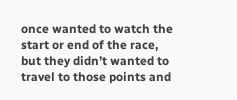once wanted to watch the start or end of the race, but they didn’t wanted to travel to those points and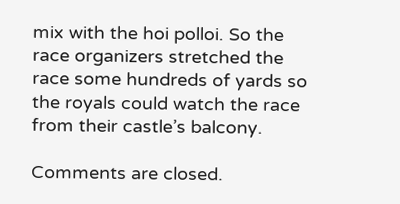mix with the hoi polloi. So the race organizers stretched the race some hundreds of yards so the royals could watch the race from their castle’s balcony.

Comments are closed.